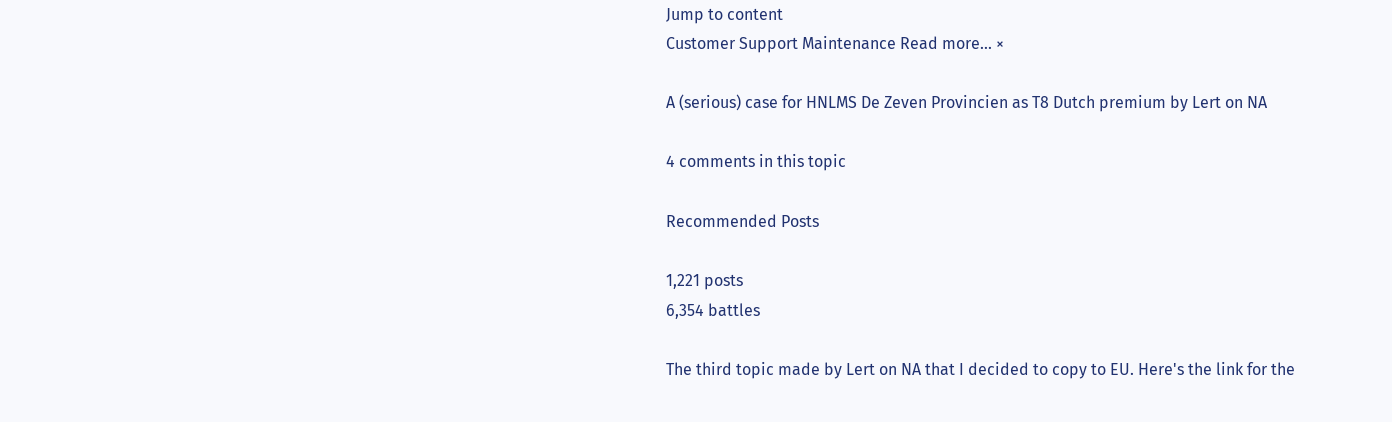Jump to content
Customer Support Maintenance Read more... ×

A (serious) case for HNLMS De Zeven Provincien as T8 Dutch premium by Lert on NA

4 comments in this topic

Recommended Posts

1,221 posts
6,354 battles

The third topic made by Lert on NA that I decided to copy to EU. Here's the link for the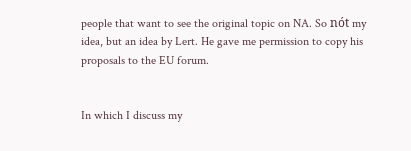people that want to see the original topic on NA. So nót my idea, but an idea by Lert. He gave me permission to copy his proposals to the EU forum.


In which I discuss my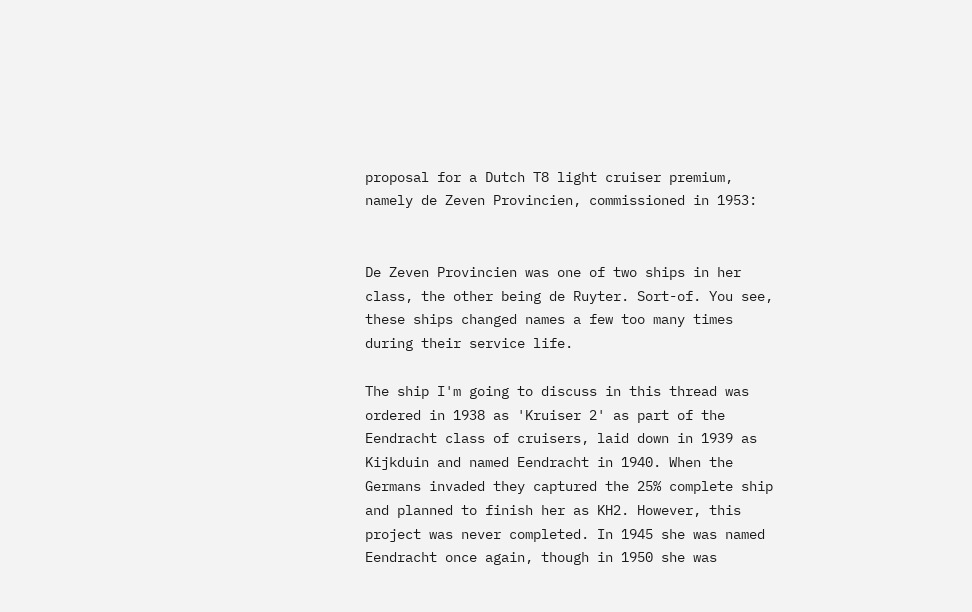proposal for a Dutch T8 light cruiser premium, namely de Zeven Provincien, commissioned in 1953:


De Zeven Provincien was one of two ships in her class, the other being de Ruyter. Sort-of. You see, these ships changed names a few too many times during their service life.

The ship I'm going to discuss in this thread was ordered in 1938 as 'Kruiser 2' as part of the Eendracht class of cruisers, laid down in 1939 as Kijkduin and named Eendracht in 1940. When the Germans invaded they captured the 25% complete ship and planned to finish her as KH2. However, this project was never completed. In 1945 she was named Eendracht once again, though in 1950 she was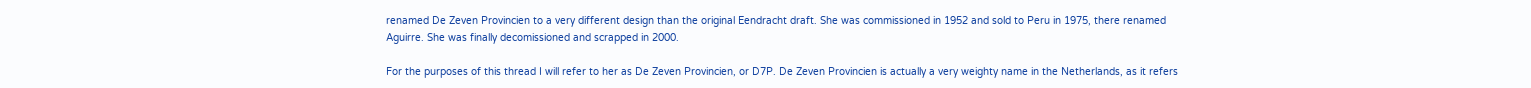renamed De Zeven Provincien to a very different design than the original Eendracht draft. She was commissioned in 1952 and sold to Peru in 1975, there renamed Aguirre. She was finally decomissioned and scrapped in 2000.

For the purposes of this thread I will refer to her as De Zeven Provincien, or D7P. De Zeven Provincien is actually a very weighty name in the Netherlands, as it refers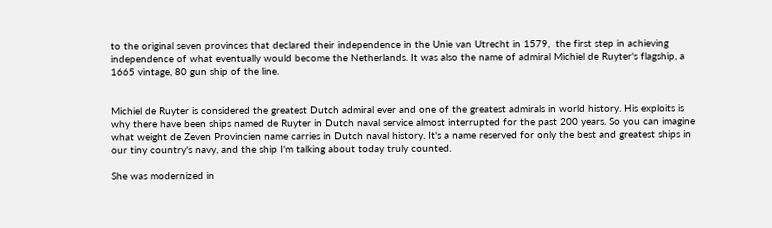to the original seven provinces that declared their independence in the Unie van Utrecht in 1579,  the first step in achieving independence of what eventually would become the Netherlands. It was also the name of admiral Michiel de Ruyter's flagship, a 1665 vintage, 80 gun ship of the line.


Michiel de Ruyter is considered the greatest Dutch admiral ever and one of the greatest admirals in world history. His exploits is why there have been ships named de Ruyter in Dutch naval service almost interrupted for the past 200 years. So you can imagine what weight de Zeven Provincien name carries in Dutch naval history. It's a name reserved for only the best and greatest ships in our tiny country's navy, and the ship I'm talking about today truly counted.

She was modernized in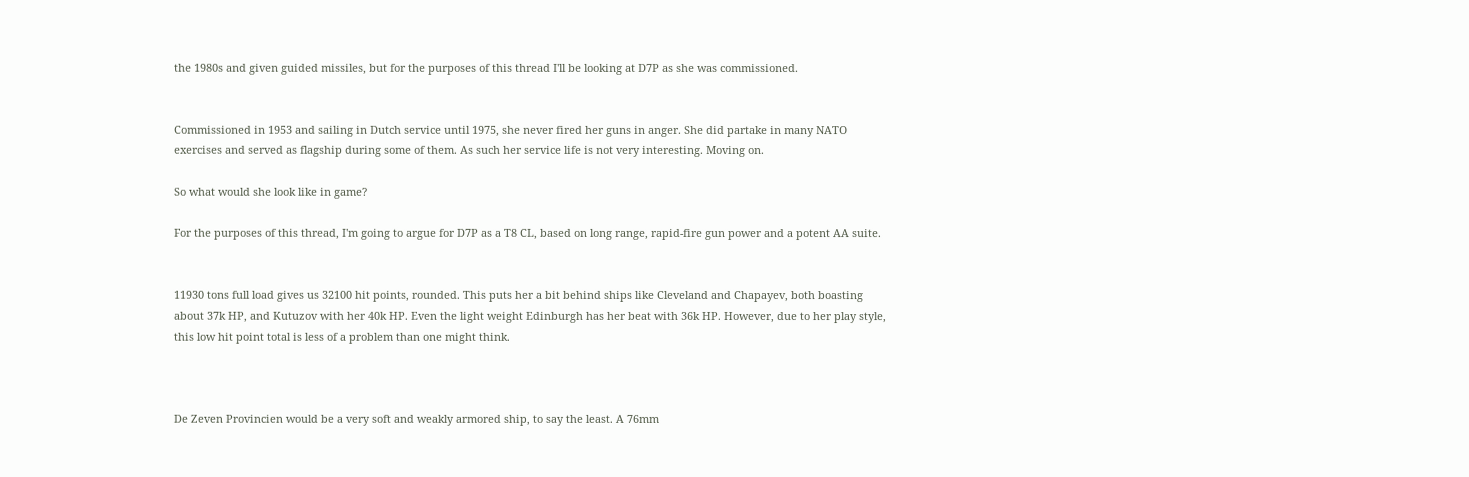the 1980s and given guided missiles, but for the purposes of this thread I'll be looking at D7P as she was commissioned.


Commissioned in 1953 and sailing in Dutch service until 1975, she never fired her guns in anger. She did partake in many NATO exercises and served as flagship during some of them. As such her service life is not very interesting. Moving on.

So what would she look like in game?

For the purposes of this thread, I'm going to argue for D7P as a T8 CL, based on long range, rapid-fire gun power and a potent AA suite.


11930 tons full load gives us 32100 hit points, rounded. This puts her a bit behind ships like Cleveland and Chapayev, both boasting about 37k HP, and Kutuzov with her 40k HP. Even the light weight Edinburgh has her beat with 36k HP. However, due to her play style, this low hit point total is less of a problem than one might think.



De Zeven Provincien would be a very soft and weakly armored ship, to say the least. A 76mm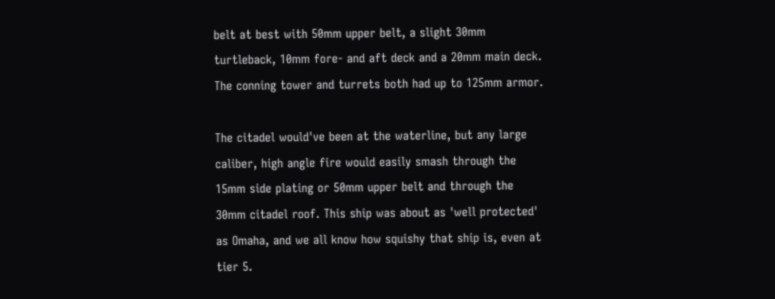belt at best with 50mm upper belt, a slight 30mm turtleback, 10mm fore- and aft deck and a 20mm main deck. The conning tower and turrets both had up to 125mm armor.

The citadel would've been at the waterline, but any large caliber, high angle fire would easily smash through the 15mm side plating or 50mm upper belt and through the 30mm citadel roof. This ship was about as 'well protected' as Omaha, and we all know how squishy that ship is, even at tier 5.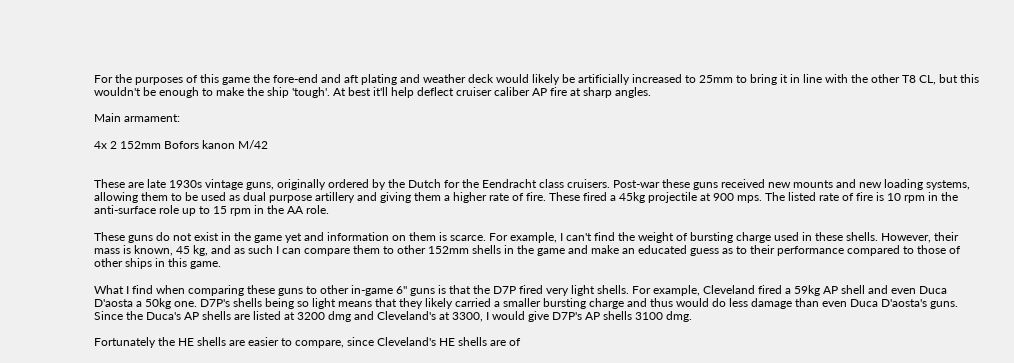For the purposes of this game the fore-end and aft plating and weather deck would likely be artificially increased to 25mm to bring it in line with the other T8 CL, but this wouldn't be enough to make the ship 'tough'. At best it'll help deflect cruiser caliber AP fire at sharp angles.

Main armament:

4x 2 152mm Bofors kanon M/42


These are late 1930s vintage guns, originally ordered by the Dutch for the Eendracht class cruisers. Post-war these guns received new mounts and new loading systems, allowing them to be used as dual purpose artillery and giving them a higher rate of fire. These fired a 45kg projectile at 900 mps. The listed rate of fire is 10 rpm in the anti-surface role up to 15 rpm in the AA role.

These guns do not exist in the game yet and information on them is scarce. For example, I can't find the weight of bursting charge used in these shells. However, their mass is known, 45 kg, and as such I can compare them to other 152mm shells in the game and make an educated guess as to their performance compared to those of other ships in this game.

What I find when comparing these guns to other in-game 6" guns is that the D7P fired very light shells. For example, Cleveland fired a 59kg AP shell and even Duca D'aosta a 50kg one. D7P's shells being so light means that they likely carried a smaller bursting charge and thus would do less damage than even Duca D'aosta's guns. Since the Duca's AP shells are listed at 3200 dmg and Cleveland's at 3300, I would give D7P's AP shells 3100 dmg.

Fortunately the HE shells are easier to compare, since Cleveland's HE shells are of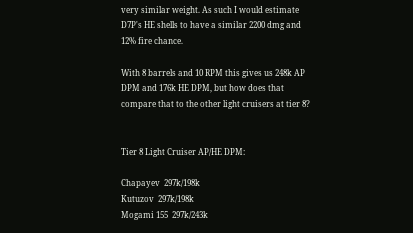very similar weight. As such I would estimate D7P's HE shells to have a similar 2200 dmg and 12% fire chance.

With 8 barrels and 10 RPM this gives us 248k AP DPM and 176k HE DPM, but how does that compare that to the other light cruisers at tier 8?


Tier 8 Light Cruiser AP/HE DPM:

Chapayev  297k/198k
Kutuzov  297k/198k
Mogami 155  297k/243k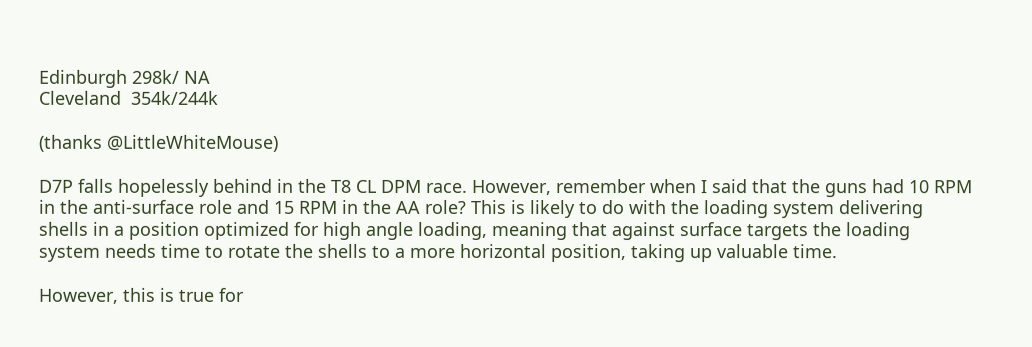Edinburgh 298k/ NA
Cleveland  354k/244k

(thanks @LittleWhiteMouse)

D7P falls hopelessly behind in the T8 CL DPM race. However, remember when I said that the guns had 10 RPM in the anti-surface role and 15 RPM in the AA role? This is likely to do with the loading system delivering shells in a position optimized for high angle loading, meaning that against surface targets the loading system needs time to rotate the shells to a more horizontal position, taking up valuable time.

However, this is true for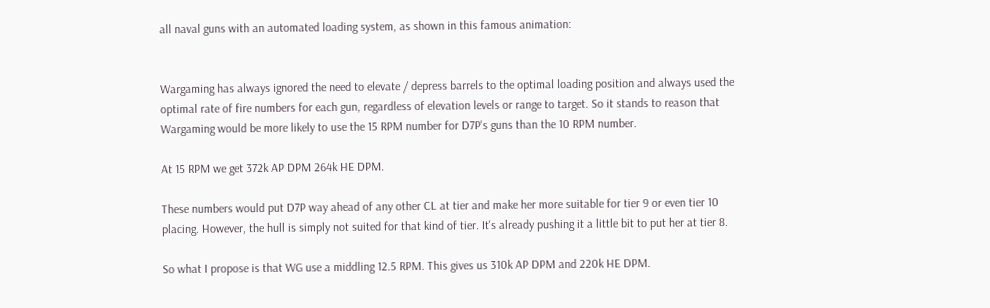all naval guns with an automated loading system, as shown in this famous animation:


Wargaming has always ignored the need to elevate / depress barrels to the optimal loading position and always used the optimal rate of fire numbers for each gun, regardless of elevation levels or range to target. So it stands to reason that Wargaming would be more likely to use the 15 RPM number for D7P's guns than the 10 RPM number.

At 15 RPM we get 372k AP DPM 264k HE DPM.

These numbers would put D7P way ahead of any other CL at tier and make her more suitable for tier 9 or even tier 10 placing. However, the hull is simply not suited for that kind of tier. It's already pushing it a little bit to put her at tier 8.

So what I propose is that WG use a middling 12.5 RPM. This gives us 310k AP DPM and 220k HE DPM.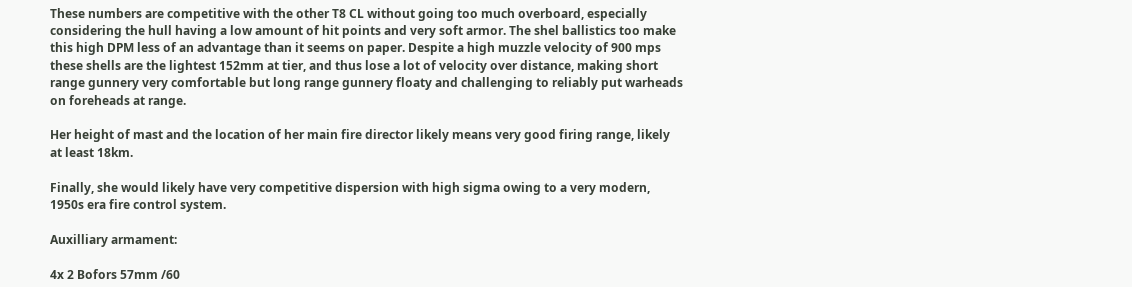These numbers are competitive with the other T8 CL without going too much overboard, especially considering the hull having a low amount of hit points and very soft armor. The shel ballistics too make this high DPM less of an advantage than it seems on paper. Despite a high muzzle velocity of 900 mps these shells are the lightest 152mm at tier, and thus lose a lot of velocity over distance, making short range gunnery very comfortable but long range gunnery floaty and challenging to reliably put warheads on foreheads at range.

Her height of mast and the location of her main fire director likely means very good firing range, likely at least 18km.

Finally, she would likely have very competitive dispersion with high sigma owing to a very modern, 1950s era fire control system.

Auxilliary armament:

4x 2 Bofors 57mm /60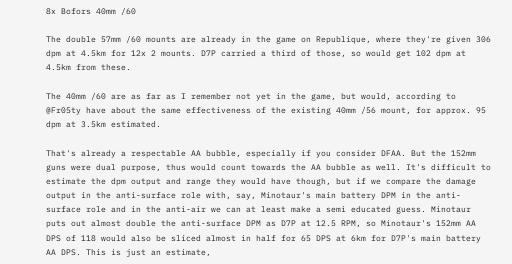8x Bofors 40mm /60

The double 57mm /60 mounts are already in the game on Republique, where they're given 306 dpm at 4.5km for 12x 2 mounts. D7P carried a third of those, so would get 102 dpm at 4.5km from these.

The 40mm /60 are as far as I remember not yet in the game, but would, according to @Fr05ty have about the same effectiveness of the existing 40mm /56 mount, for approx. 95 dpm at 3.5km estimated.

That's already a respectable AA bubble, especially if you consider DFAA. But the 152mm guns were dual purpose, thus would count towards the AA bubble as well. It's difficult to estimate the dpm output and range they would have though, but if we compare the damage output in the anti-surface role with, say, Minotaur's main battery DPM in the anti-surface role and in the anti-air we can at least make a semi educated guess. Minotaur puts out almost double the anti-surface DPM as D7P at 12.5 RPM, so Minotaur's 152mm AA DPS of 118 would also be sliced almost in half for 65 DPS at 6km for D7P's main battery AA DPS. This is just an estimate,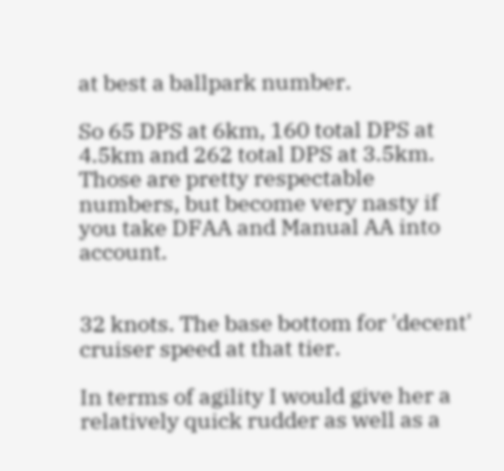at best a ballpark number.

So 65 DPS at 6km, 160 total DPS at 4.5km and 262 total DPS at 3.5km. Those are pretty respectable numbers, but become very nasty if you take DFAA and Manual AA into account.


32 knots. The base bottom for 'decent' cruiser speed at that tier.

In terms of agility I would give her a relatively quick rudder as well as a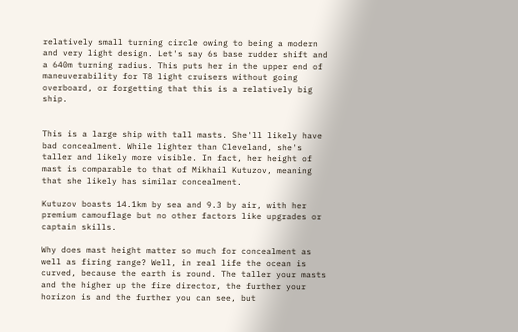relatively small turning circle owing to being a modern and very light design. Let's say 6s base rudder shift and a 640m turning radius. This puts her in the upper end of maneuverability for T8 light cruisers without going overboard, or forgetting that this is a relatively big ship.


This is a large ship with tall masts. She'll likely have bad concealment. While lighter than Cleveland, she's taller and likely more visible. In fact, her height of mast is comparable to that of Mikhail Kutuzov, meaning that she likely has similar concealment.

Kutuzov boasts 14.1km by sea and 9.3 by air, with her premium camouflage but no other factors like upgrades or captain skills.

Why does mast height matter so much for concealment as well as firing range? Well, in real life the ocean is curved, because the earth is round. The taller your masts and the higher up the fire director, the further your horizon is and the further you can see, but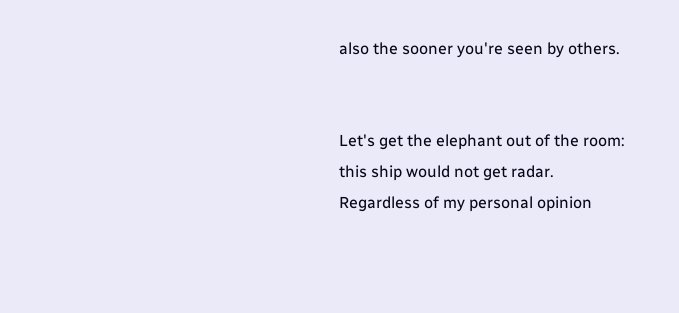also the sooner you're seen by others.


Let's get the elephant out of the room: this ship would not get radar. Regardless of my personal opinion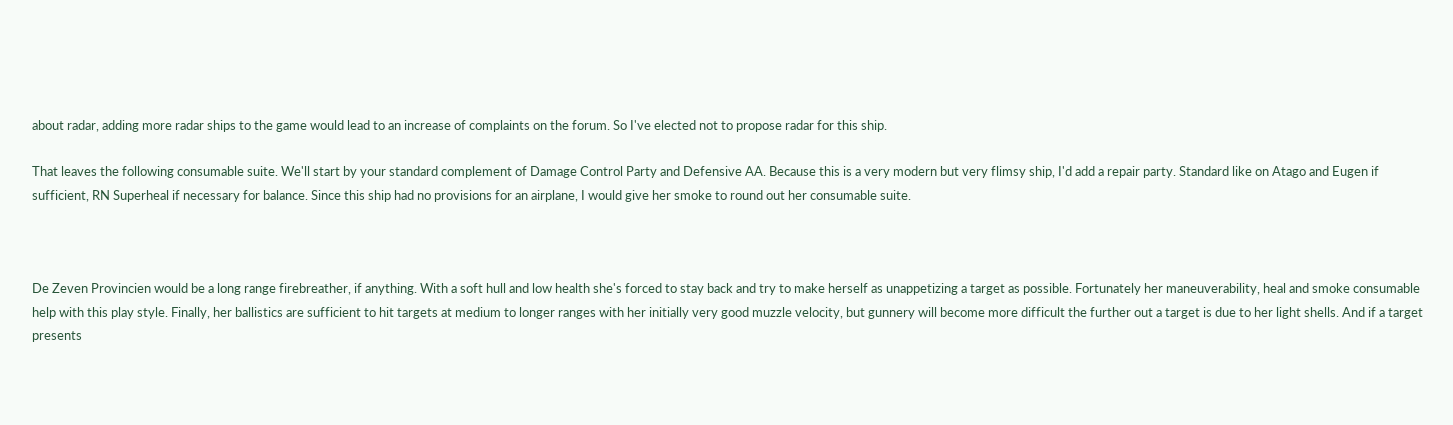about radar, adding more radar ships to the game would lead to an increase of complaints on the forum. So I've elected not to propose radar for this ship.

That leaves the following consumable suite. We'll start by your standard complement of Damage Control Party and Defensive AA. Because this is a very modern but very flimsy ship, I'd add a repair party. Standard like on Atago and Eugen if sufficient, RN Superheal if necessary for balance. Since this ship had no provisions for an airplane, I would give her smoke to round out her consumable suite.



De Zeven Provincien would be a long range firebreather, if anything. With a soft hull and low health she's forced to stay back and try to make herself as unappetizing a target as possible. Fortunately her maneuverability, heal and smoke consumable help with this play style. Finally, her ballistics are sufficient to hit targets at medium to longer ranges with her initially very good muzzle velocity, but gunnery will become more difficult the further out a target is due to her light shells. And if a target presents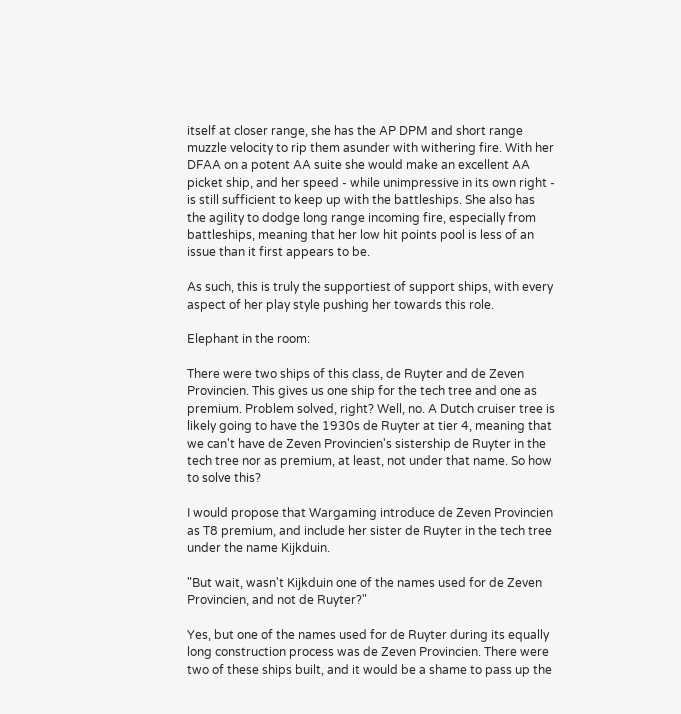itself at closer range, she has the AP DPM and short range muzzle velocity to rip them asunder with withering fire. With her DFAA on a potent AA suite she would make an excellent AA picket ship, and her speed - while unimpressive in its own right - is still sufficient to keep up with the battleships. She also has the agility to dodge long range incoming fire, especially from battleships, meaning that her low hit points pool is less of an issue than it first appears to be.

As such, this is truly the supportiest of support ships, with every aspect of her play style pushing her towards this role.

Elephant in the room:

There were two ships of this class, de Ruyter and de Zeven Provincien. This gives us one ship for the tech tree and one as premium. Problem solved, right? Well, no. A Dutch cruiser tree is likely going to have the 1930s de Ruyter at tier 4, meaning that we can't have de Zeven Provincien's sistership de Ruyter in the tech tree nor as premium, at least, not under that name. So how to solve this?

I would propose that Wargaming introduce de Zeven Provincien as T8 premium, and include her sister de Ruyter in the tech tree under the name Kijkduin.

"But wait, wasn't Kijkduin one of the names used for de Zeven Provincien, and not de Ruyter?"

Yes, but one of the names used for de Ruyter during its equally long construction process was de Zeven Provincien. There were two of these ships built, and it would be a shame to pass up the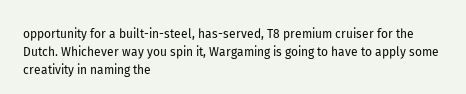opportunity for a built-in-steel, has-served, T8 premium cruiser for the Dutch. Whichever way you spin it, Wargaming is going to have to apply some creativity in naming the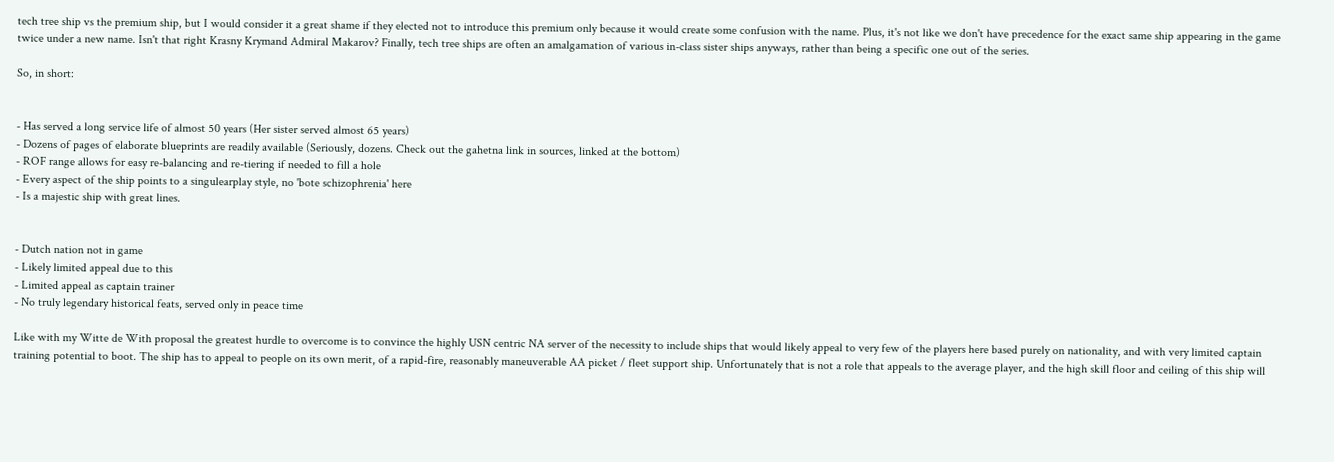tech tree ship vs the premium ship, but I would consider it a great shame if they elected not to introduce this premium only because it would create some confusion with the name. Plus, it's not like we don't have precedence for the exact same ship appearing in the game twice under a new name. Isn't that right Krasny Krymand Admiral Makarov? Finally, tech tree ships are often an amalgamation of various in-class sister ships anyways, rather than being a specific one out of the series.

So, in short:


- Has served a long service life of almost 50 years (Her sister served almost 65 years)
- Dozens of pages of elaborate blueprints are readily available (Seriously, dozens. Check out the gahetna link in sources, linked at the bottom)
- ROF range allows for easy re-balancing and re-tiering if needed to fill a hole
- Every aspect of the ship points to a singulearplay style, no 'bote schizophrenia' here
- Is a majestic ship with great lines.


- Dutch nation not in game
- Likely limited appeal due to this
- Limited appeal as captain trainer
- No truly legendary historical feats, served only in peace time

Like with my Witte de With proposal the greatest hurdle to overcome is to convince the highly USN centric NA server of the necessity to include ships that would likely appeal to very few of the players here based purely on nationality, and with very limited captain training potential to boot. The ship has to appeal to people on its own merit, of a rapid-fire, reasonably maneuverable AA picket / fleet support ship. Unfortunately that is not a role that appeals to the average player, and the high skill floor and ceiling of this ship will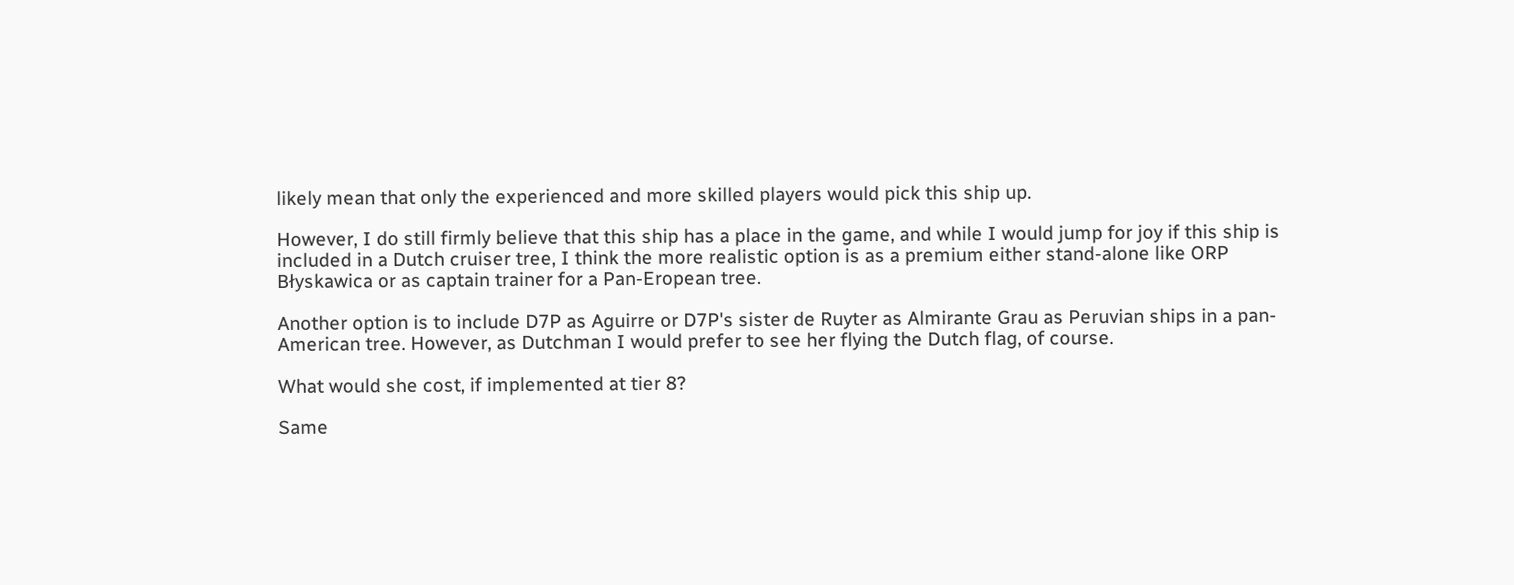likely mean that only the experienced and more skilled players would pick this ship up.

However, I do still firmly believe that this ship has a place in the game, and while I would jump for joy if this ship is included in a Dutch cruiser tree, I think the more realistic option is as a premium either stand-alone like ORP Błyskawica or as captain trainer for a Pan-Eropean tree.

Another option is to include D7P as Aguirre or D7P's sister de Ruyter as Almirante Grau as Peruvian ships in a pan-American tree. However, as Dutchman I would prefer to see her flying the Dutch flag, of course.

What would she cost, if implemented at tier 8?

Same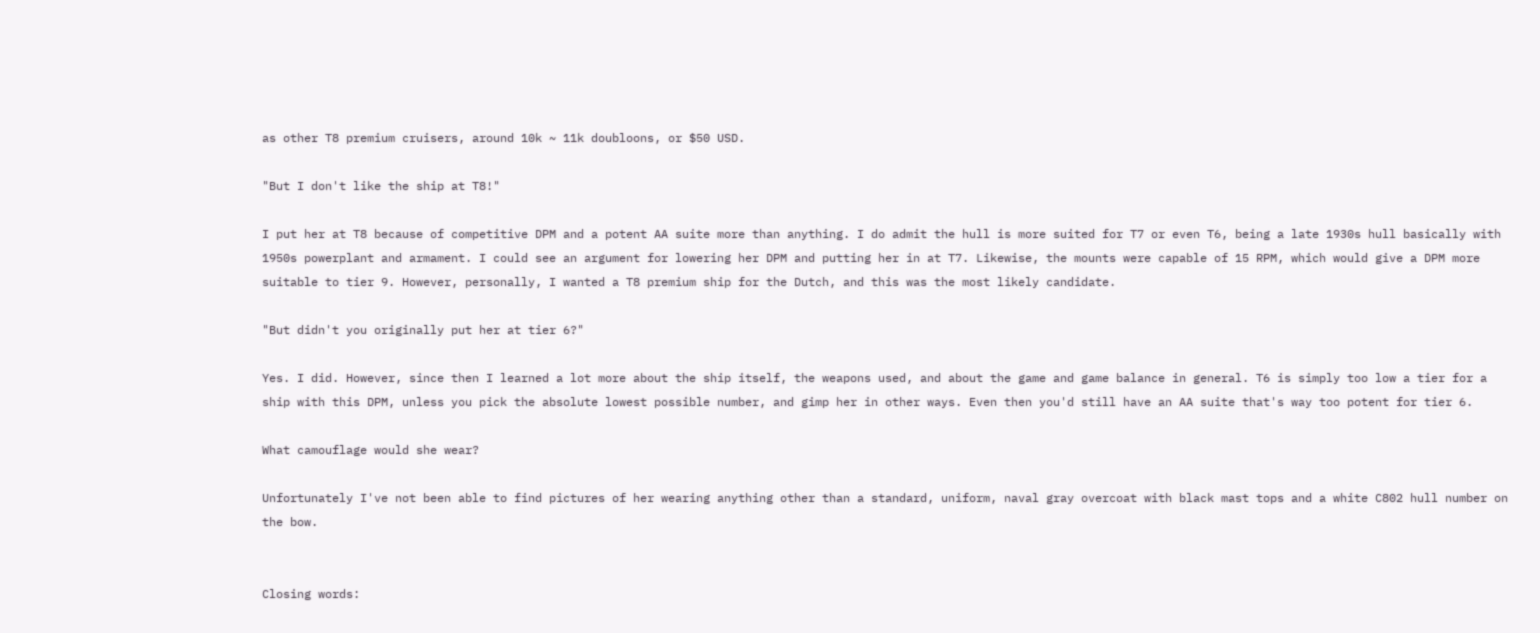as other T8 premium cruisers, around 10k ~ 11k doubloons, or $50 USD.

"But I don't like the ship at T8!"

I put her at T8 because of competitive DPM and a potent AA suite more than anything. I do admit the hull is more suited for T7 or even T6, being a late 1930s hull basically with 1950s powerplant and armament. I could see an argument for lowering her DPM and putting her in at T7. Likewise, the mounts were capable of 15 RPM, which would give a DPM more suitable to tier 9. However, personally, I wanted a T8 premium ship for the Dutch, and this was the most likely candidate.

"But didn't you originally put her at tier 6?"

Yes. I did. However, since then I learned a lot more about the ship itself, the weapons used, and about the game and game balance in general. T6 is simply too low a tier for a ship with this DPM, unless you pick the absolute lowest possible number, and gimp her in other ways. Even then you'd still have an AA suite that's way too potent for tier 6.

What camouflage would she wear?

Unfortunately I've not been able to find pictures of her wearing anything other than a standard, uniform, naval gray overcoat with black mast tops and a white C802 hull number on the bow.


Closing words: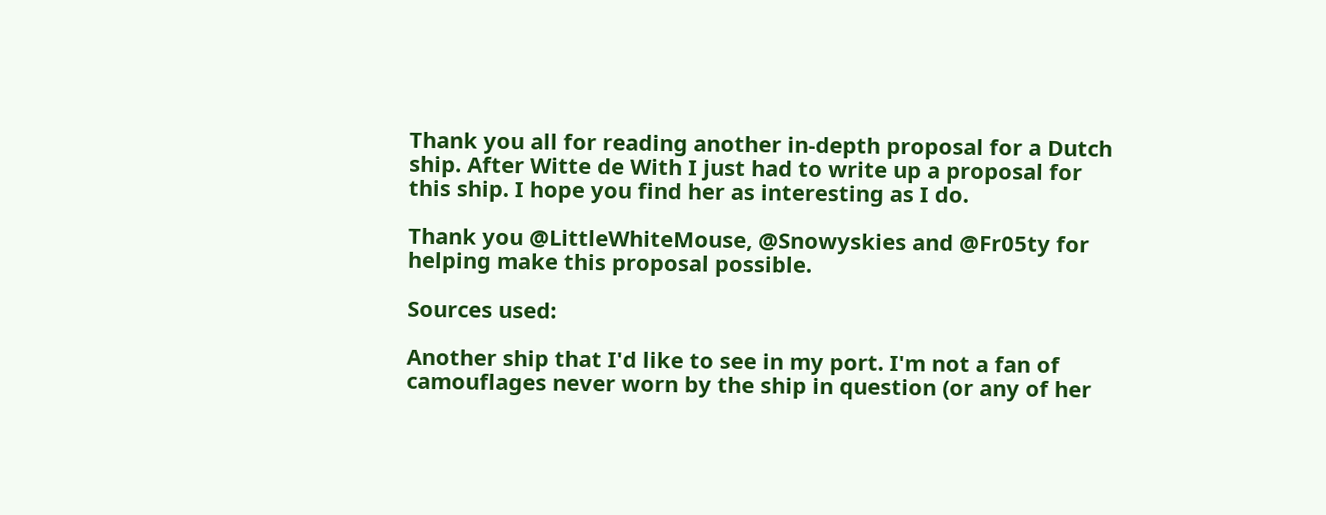Thank you all for reading another in-depth proposal for a Dutch ship. After Witte de With I just had to write up a proposal for this ship. I hope you find her as interesting as I do.

Thank you @LittleWhiteMouse, @Snowyskies and @Fr05ty for helping make this proposal possible.

Sources used:

Another ship that I'd like to see in my port. I'm not a fan of camouflages never worn by the ship in question (or any of her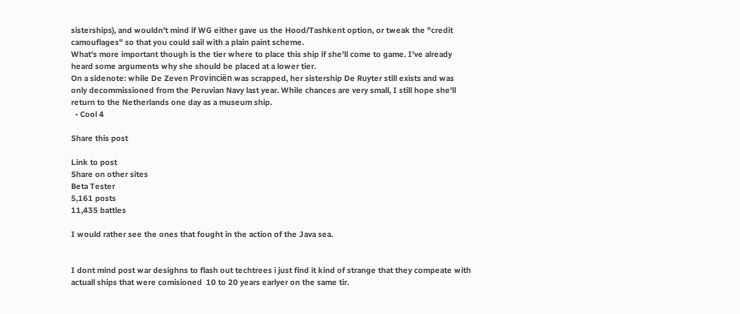sisterships), and wouldn't mind if WG either gave us the Hood/Tashkent option, or tweak the "credit camouflages" so that you could sail with a plain paint scheme.
What's more important though is the tier where to place this ship if she'll come to game. I've already heard some arguments why she should be placed at a lower tier.
On a sidenote: while De Zeven Provinciën was scrapped, her sistership De Ruyter still exists and was only decommissioned from the Peruvian Navy last year. While chances are very small, I still hope she'll return to the Netherlands one day as a museum ship.
  • Cool 4

Share this post

Link to post
Share on other sites
Beta Tester
5,161 posts
11,435 battles

I would rather see the ones that fought in the action of the Java sea.


I dont mind post war desighns to flash out techtrees i just find it kind of strange that they compeate with actuall ships that were comisioned  10 to 20 years earlyer on the same tir.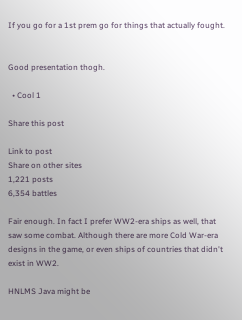If you go for a 1st prem go for things that actually fought.


Good presentation thogh.

  • Cool 1

Share this post

Link to post
Share on other sites
1,221 posts
6,354 battles

Fair enough. In fact I prefer WW2-era ships as well, that saw some combat. Although there are more Cold War-era designs in the game, or even ships of countries that didn't exist in WW2.

HNLMS Java might be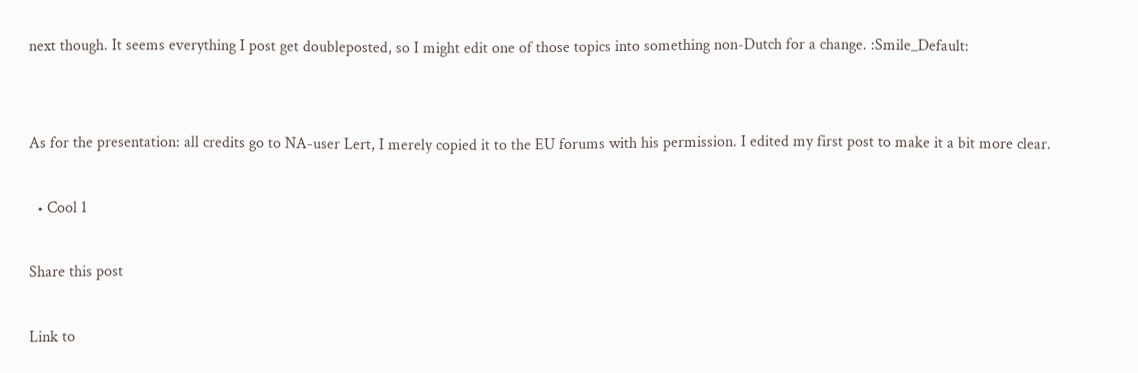next though. It seems everything I post get doubleposted, so I might edit one of those topics into something non-Dutch for a change. :Smile_Default:


As for the presentation: all credits go to NA-user Lert, I merely copied it to the EU forums with his permission. I edited my first post to make it a bit more clear.

  • Cool 1

Share this post

Link to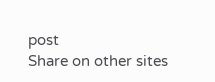post
Share on other sites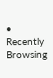• Recently Browsing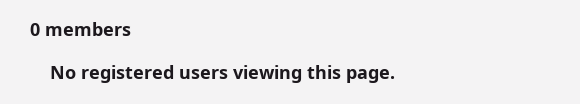0 members

    No registered users viewing this page.